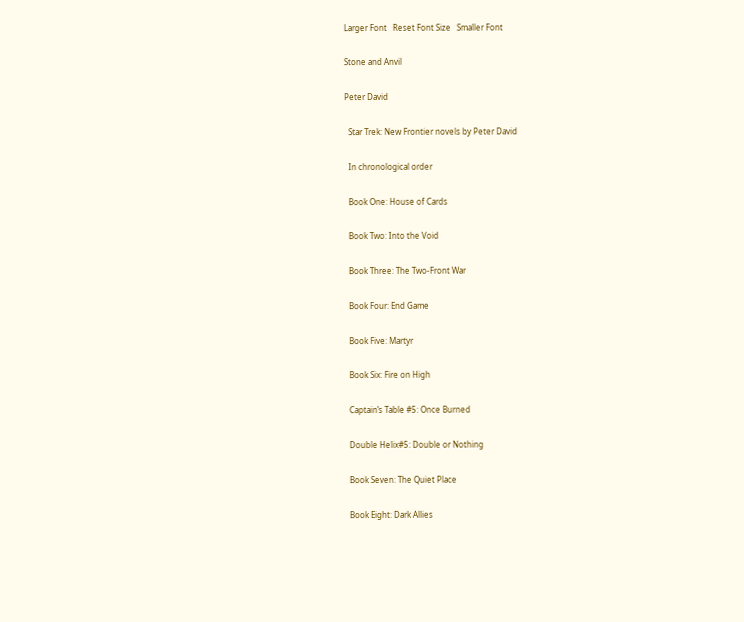Larger Font   Reset Font Size   Smaller Font

Stone and Anvil

Peter David

  Star Trek: New Frontier novels by Peter David

  In chronological order

  Book One: House of Cards

  Book Two: Into the Void

  Book Three: The Two-Front War

  Book Four: End Game

  Book Five: Martyr

  Book Six: Fire on High

  Captain’s Table #5: Once Burned

  Double Helix#5: Double or Nothing

  Book Seven: The Quiet Place

  Book Eight: Dark Allies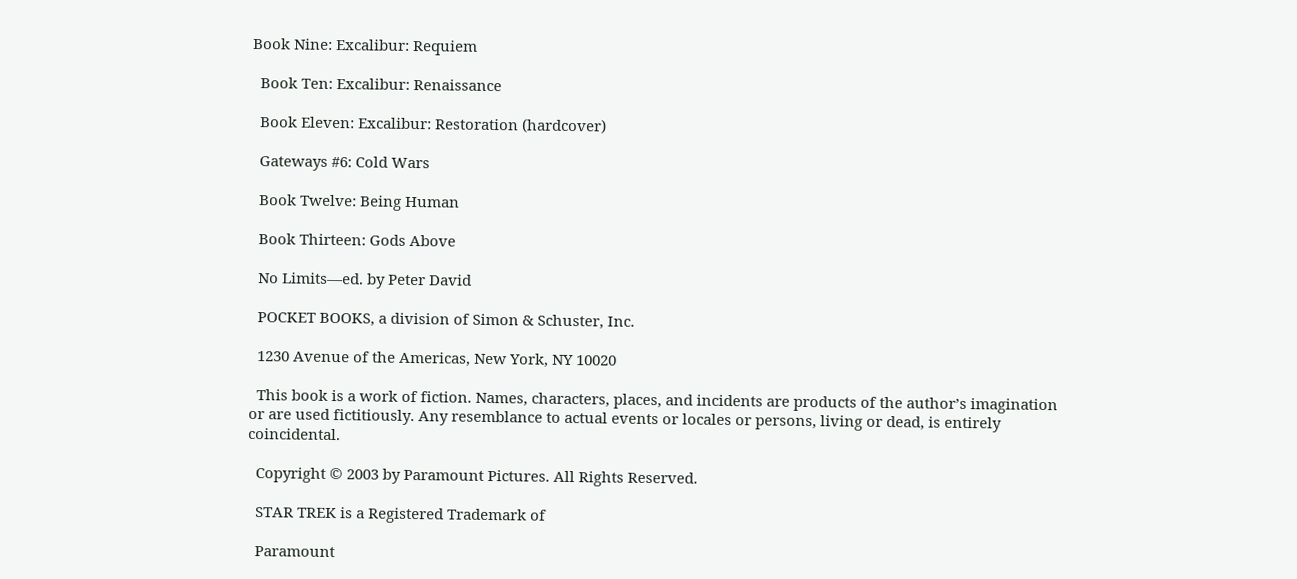Book Nine: Excalibur: Requiem

  Book Ten: Excalibur: Renaissance

  Book Eleven: Excalibur: Restoration (hardcover)

  Gateways #6: Cold Wars

  Book Twelve: Being Human

  Book Thirteen: Gods Above

  No Limits—ed. by Peter David

  POCKET BOOKS, a division of Simon & Schuster, Inc.

  1230 Avenue of the Americas, New York, NY 10020

  This book is a work of fiction. Names, characters, places, and incidents are products of the author’s imagination or are used fictitiously. Any resemblance to actual events or locales or persons, living or dead, is entirely coincidental.

  Copyright © 2003 by Paramount Pictures. All Rights Reserved.

  STAR TREK is a Registered Trademark of

  Paramount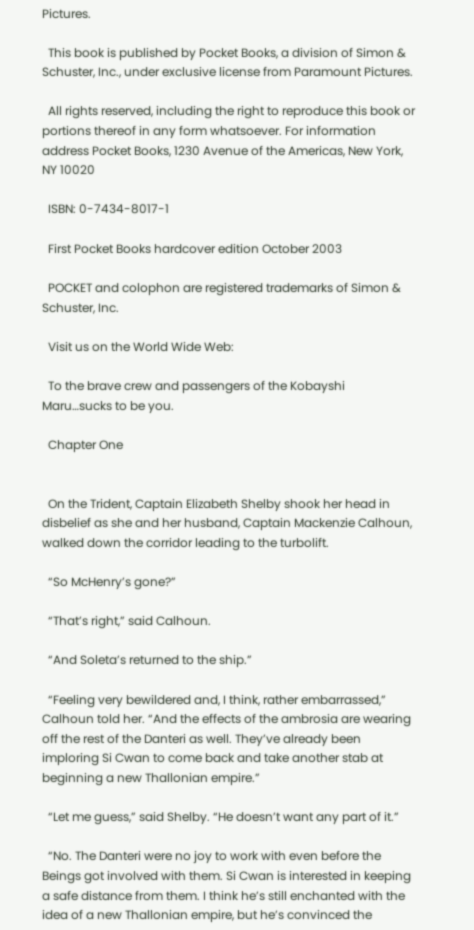Pictures.

  This book is published by Pocket Books, a division of Simon & Schuster, Inc., under exclusive license from Paramount Pictures.

  All rights reserved, including the right to reproduce this book or portions thereof in any form whatsoever. For information address Pocket Books, 1230 Avenue of the Americas, New York, NY 10020

  ISBN: 0-7434-8017-1

  First Pocket Books hardcover edition October 2003

  POCKET and colophon are registered trademarks of Simon & Schuster, Inc.

  Visit us on the World Wide Web:

  To the brave crew and passengers of the Kobayshi Maru…sucks to be you.

  Chapter One


  On the Trident, Captain Elizabeth Shelby shook her head in disbelief as she and her husband, Captain Mackenzie Calhoun, walked down the corridor leading to the turbolift.

  “So McHenry’s gone?”

  “That’s right,” said Calhoun.

  “And Soleta’s returned to the ship.”

  “Feeling very bewildered and, I think, rather embarrassed,” Calhoun told her. “And the effects of the ambrosia are wearing off the rest of the Danteri as well. They’ve already been imploring Si Cwan to come back and take another stab at beginning a new Thallonian empire.”

  “Let me guess,” said Shelby. “He doesn’t want any part of it.”

  “No. The Danteri were no joy to work with even before the Beings got involved with them. Si Cwan is interested in keeping a safe distance from them. I think he’s still enchanted with the idea of a new Thallonian empire, but he’s convinced the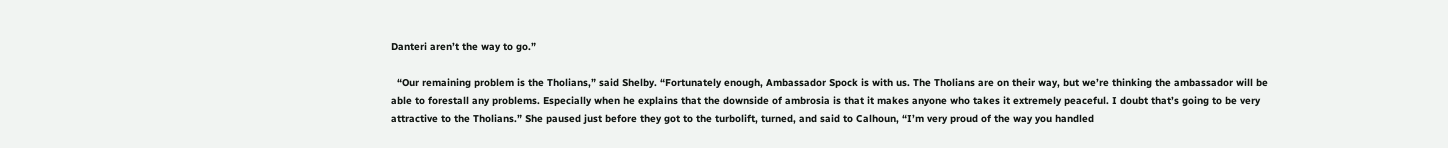Danteri aren’t the way to go.”

  “Our remaining problem is the Tholians,” said Shelby. “Fortunately enough, Ambassador Spock is with us. The Tholians are on their way, but we’re thinking the ambassador will be able to forestall any problems. Especially when he explains that the downside of ambrosia is that it makes anyone who takes it extremely peaceful. I doubt that’s going to be very attractive to the Tholians.” She paused just before they got to the turbolift, turned, and said to Calhoun, “I’m very proud of the way you handled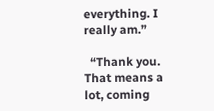everything. I really am.”

  “Thank you. That means a lot, coming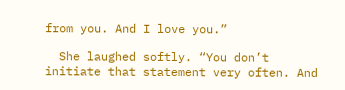from you. And I love you.”

  She laughed softly. “You don’t initiate that statement very often. And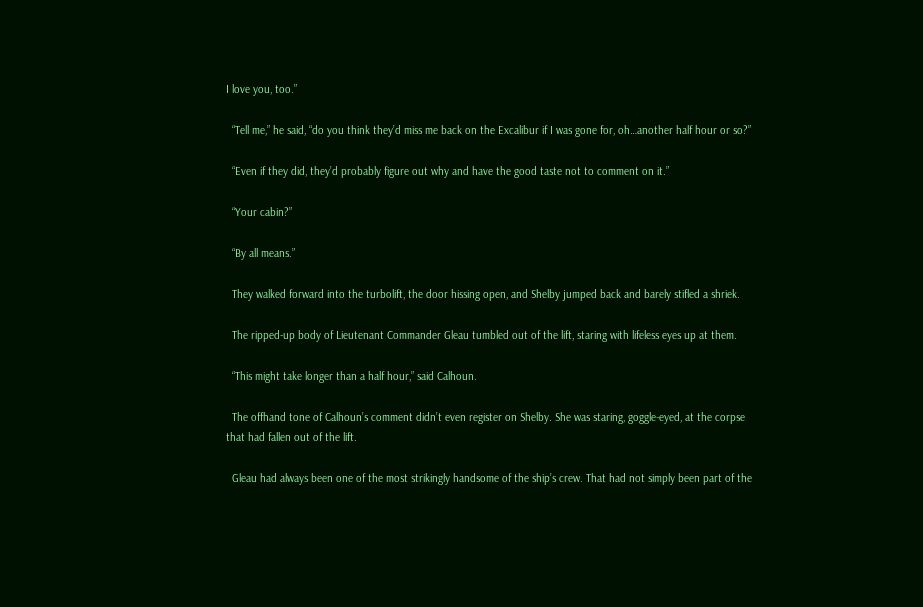I love you, too.”

  “Tell me,” he said, “do you think they’d miss me back on the Excalibur if I was gone for, oh…another half hour or so?”

  “Even if they did, they’d probably figure out why and have the good taste not to comment on it.”

  “Your cabin?”

  “By all means.”

  They walked forward into the turbolift, the door hissing open, and Shelby jumped back and barely stifled a shriek.

  The ripped-up body of Lieutenant Commander Gleau tumbled out of the lift, staring with lifeless eyes up at them.

  “This might take longer than a half hour,” said Calhoun.

  The offhand tone of Calhoun’s comment didn’t even register on Shelby. She was staring, goggle-eyed, at the corpse that had fallen out of the lift.

  Gleau had always been one of the most strikingly handsome of the ship’s crew. That had not simply been part of the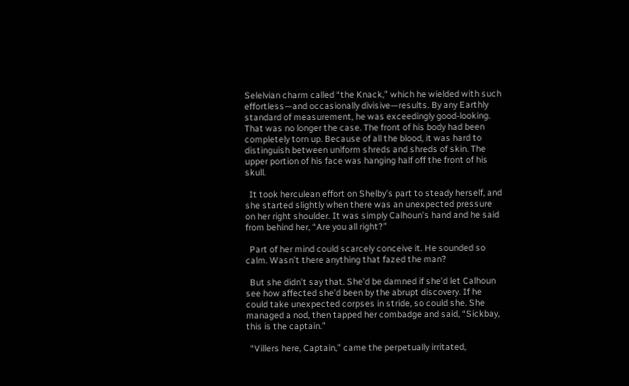Selelvian charm called “the Knack,” which he wielded with such effortless—and occasionally divisive—results. By any Earthly standard of measurement, he was exceedingly good-looking. That was no longer the case. The front of his body had been completely torn up. Because of all the blood, it was hard to distinguish between uniform shreds and shreds of skin. The upper portion of his face was hanging half off the front of his skull.

  It took herculean effort on Shelby’s part to steady herself, and she started slightly when there was an unexpected pressure on her right shoulder. It was simply Calhoun’s hand and he said from behind her, “Are you all right?”

  Part of her mind could scarcely conceive it. He sounded so calm. Wasn’t there anything that fazed the man?

  But she didn’t say that. She’d be damned if she’d let Calhoun see how affected she’d been by the abrupt discovery. If he could take unexpected corpses in stride, so could she. She managed a nod, then tapped her combadge and said, “Sickbay, this is the captain.”

  “Villers here, Captain,” came the perpetually irritated,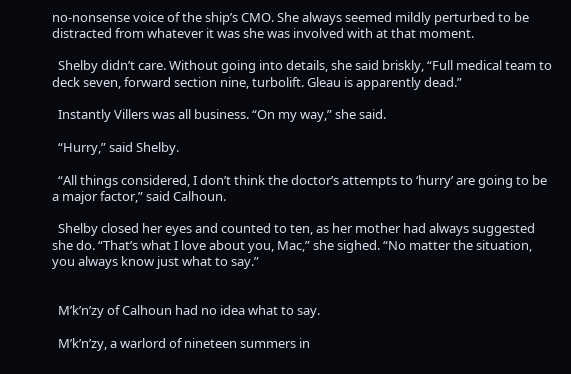no-nonsense voice of the ship’s CMO. She always seemed mildly perturbed to be distracted from whatever it was she was involved with at that moment.

  Shelby didn’t care. Without going into details, she said briskly, “Full medical team to deck seven, forward section nine, turbolift. Gleau is apparently dead.”

  Instantly Villers was all business. “On my way,” she said.

  “Hurry,” said Shelby.

  “All things considered, I don’t think the doctor’s attempts to ‘hurry’ are going to be a major factor,” said Calhoun.

  Shelby closed her eyes and counted to ten, as her mother had always suggested she do. “That’s what I love about you, Mac,” she sighed. “No matter the situation, you always know just what to say.”


  M’k’n’zy of Calhoun had no idea what to say.

  M’k’n’zy, a warlord of nineteen summers in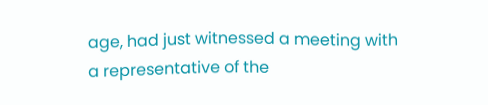age, had just witnessed a meeting with a representative of the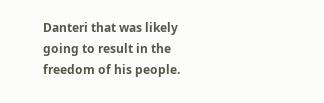Danteri that was likely going to result in the freedom of his people.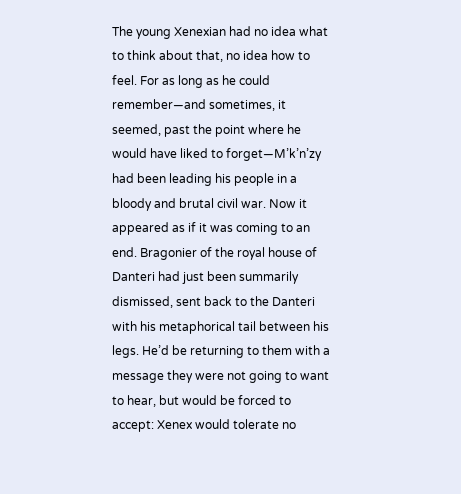The young Xenexian had no idea what to think about that, no idea how to feel. For as long as he could remember—and sometimes, it seemed, past the point where he would have liked to forget—M’k’n’zy had been leading his people in a bloody and brutal civil war. Now it appeared as if it was coming to an end. Bragonier of the royal house of Danteri had just been summarily dismissed, sent back to the Danteri with his metaphorical tail between his legs. He’d be returning to them with a message they were not going to want to hear, but would be forced to accept: Xenex would tolerate no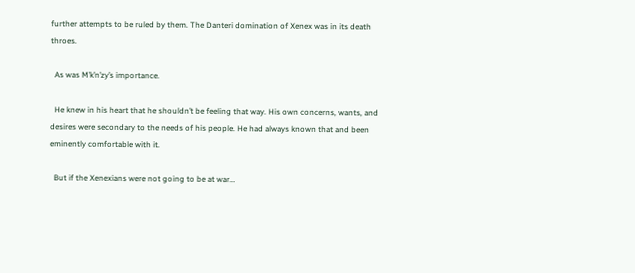further attempts to be ruled by them. The Danteri domination of Xenex was in its death throes.

  As was M’k’n’zy’s importance.

  He knew in his heart that he shouldn’t be feeling that way. His own concerns, wants, and desires were secondary to the needs of his people. He had always known that and been eminently comfortable with it.

  But if the Xenexians were not going to be at war…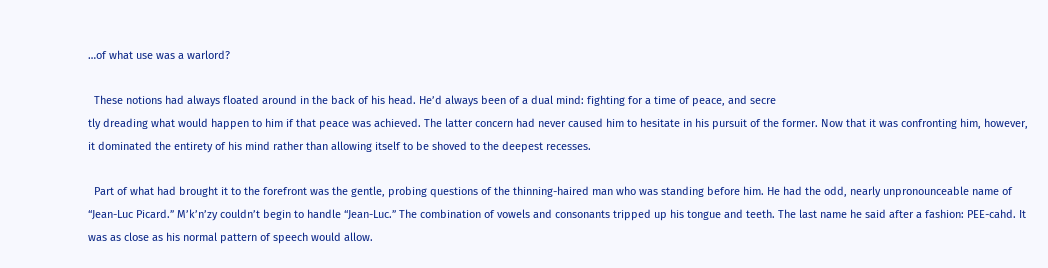…of what use was a warlord?

  These notions had always floated around in the back of his head. He’d always been of a dual mind: fighting for a time of peace, and secre
tly dreading what would happen to him if that peace was achieved. The latter concern had never caused him to hesitate in his pursuit of the former. Now that it was confronting him, however, it dominated the entirety of his mind rather than allowing itself to be shoved to the deepest recesses.

  Part of what had brought it to the forefront was the gentle, probing questions of the thinning-haired man who was standing before him. He had the odd, nearly unpronounceable name of “Jean-Luc Picard.” M’k’n’zy couldn’t begin to handle “Jean-Luc.” The combination of vowels and consonants tripped up his tongue and teeth. The last name he said after a fashion: PEE-cahd. It was as close as his normal pattern of speech would allow.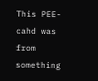This PEE-cahd was from something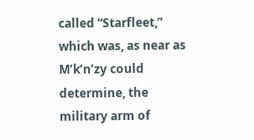called “Starfleet,” which was, as near as M’k’n’zy could determine, the military arm of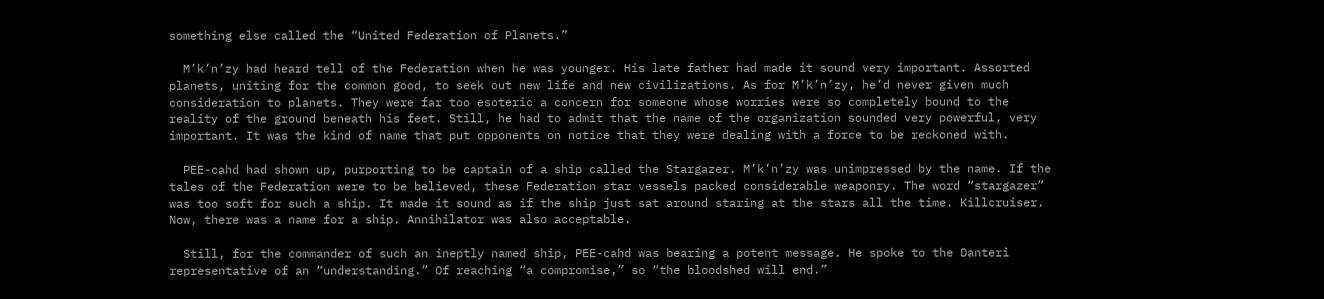something else called the “United Federation of Planets.”

  M’k’n’zy had heard tell of the Federation when he was younger. His late father had made it sound very important. Assorted planets, uniting for the common good, to seek out new life and new civilizations. As for M’k’n’zy, he’d never given much consideration to planets. They were far too esoteric a concern for someone whose worries were so completely bound to the reality of the ground beneath his feet. Still, he had to admit that the name of the organization sounded very powerful, very important. It was the kind of name that put opponents on notice that they were dealing with a force to be reckoned with.

  PEE-cahd had shown up, purporting to be captain of a ship called the Stargazer. M’k’n’zy was unimpressed by the name. If the tales of the Federation were to be believed, these Federation star vessels packed considerable weaponry. The word “stargazer” was too soft for such a ship. It made it sound as if the ship just sat around staring at the stars all the time. Killcruiser. Now, there was a name for a ship. Annihilator was also acceptable.

  Still, for the commander of such an ineptly named ship, PEE-cahd was bearing a potent message. He spoke to the Danteri representative of an “understanding.” Of reaching “a compromise,” so “the bloodshed will end.”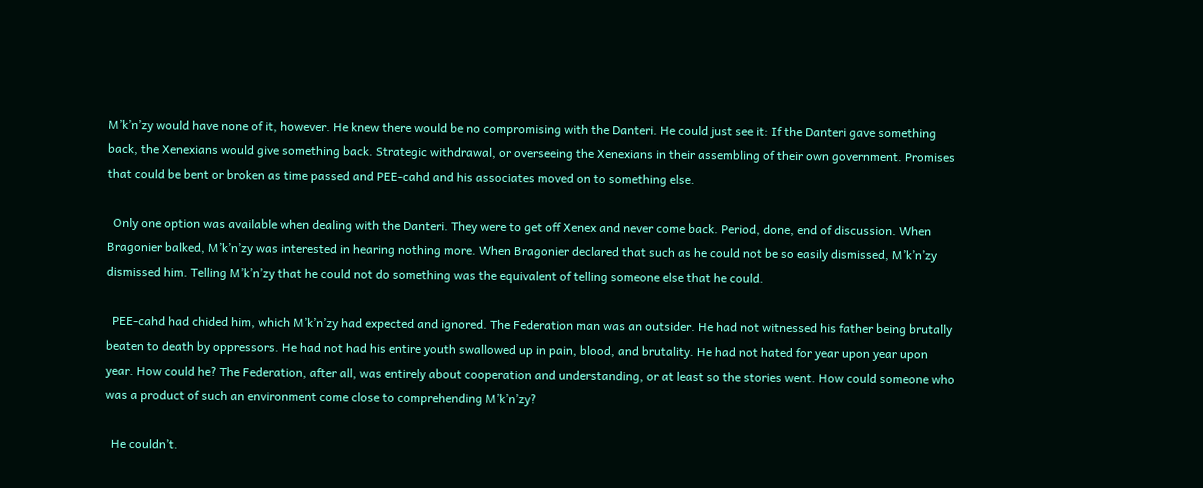M’k’n’zy would have none of it, however. He knew there would be no compromising with the Danteri. He could just see it: If the Danteri gave something back, the Xenexians would give something back. Strategic withdrawal, or overseeing the Xenexians in their assembling of their own government. Promises that could be bent or broken as time passed and PEE-cahd and his associates moved on to something else.

  Only one option was available when dealing with the Danteri. They were to get off Xenex and never come back. Period, done, end of discussion. When Bragonier balked, M’k’n’zy was interested in hearing nothing more. When Bragonier declared that such as he could not be so easily dismissed, M’k’n’zy dismissed him. Telling M’k’n’zy that he could not do something was the equivalent of telling someone else that he could.

  PEE-cahd had chided him, which M’k’n’zy had expected and ignored. The Federation man was an outsider. He had not witnessed his father being brutally beaten to death by oppressors. He had not had his entire youth swallowed up in pain, blood, and brutality. He had not hated for year upon year upon year. How could he? The Federation, after all, was entirely about cooperation and understanding, or at least so the stories went. How could someone who was a product of such an environment come close to comprehending M’k’n’zy?

  He couldn’t.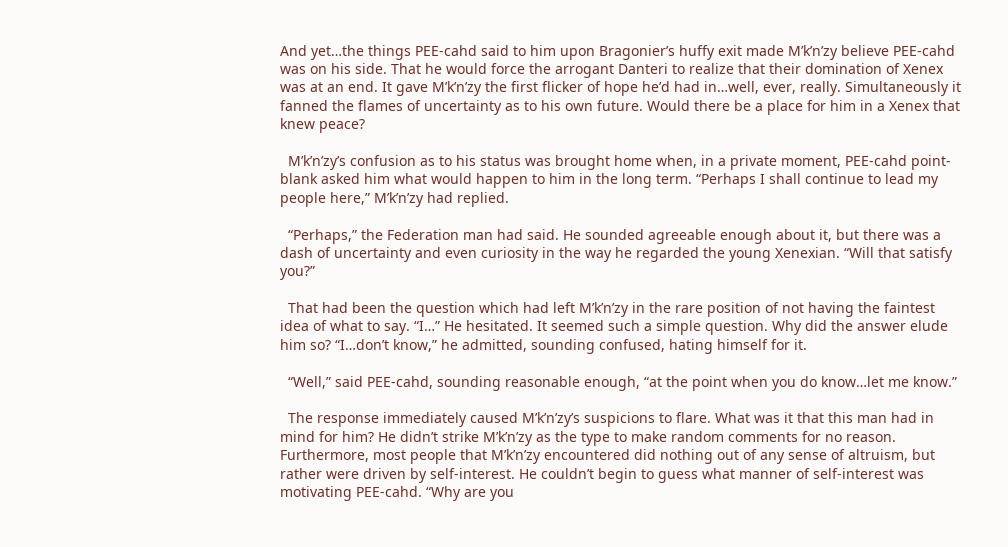And yet…the things PEE-cahd said to him upon Bragonier’s huffy exit made M’k’n’zy believe PEE-cahd was on his side. That he would force the arrogant Danteri to realize that their domination of Xenex was at an end. It gave M’k’n’zy the first flicker of hope he’d had in…well, ever, really. Simultaneously it fanned the flames of uncertainty as to his own future. Would there be a place for him in a Xenex that knew peace?

  M’k’n’zy’s confusion as to his status was brought home when, in a private moment, PEE-cahd point-blank asked him what would happen to him in the long term. “Perhaps I shall continue to lead my people here,” M’k’n’zy had replied.

  “Perhaps,” the Federation man had said. He sounded agreeable enough about it, but there was a dash of uncertainty and even curiosity in the way he regarded the young Xenexian. “Will that satisfy you?”

  That had been the question which had left M’k’n’zy in the rare position of not having the faintest idea of what to say. “I…” He hesitated. It seemed such a simple question. Why did the answer elude him so? “I…don’t know,” he admitted, sounding confused, hating himself for it.

  “Well,” said PEE-cahd, sounding reasonable enough, “at the point when you do know…let me know.”

  The response immediately caused M’k’n’zy’s suspicions to flare. What was it that this man had in mind for him? He didn’t strike M’k’n’zy as the type to make random comments for no reason. Furthermore, most people that M’k’n’zy encountered did nothing out of any sense of altruism, but rather were driven by self-interest. He couldn’t begin to guess what manner of self-interest was motivating PEE-cahd. “Why are you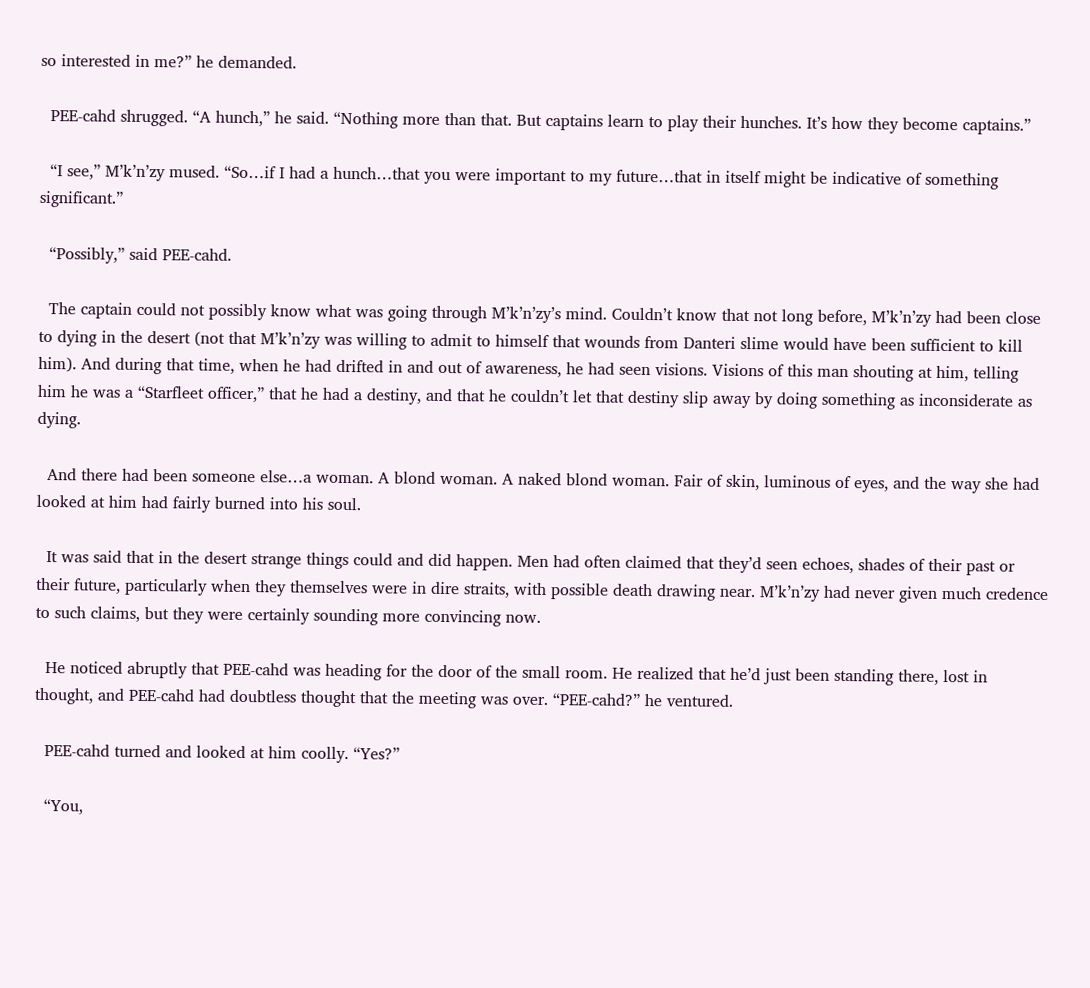so interested in me?” he demanded.

  PEE-cahd shrugged. “A hunch,” he said. “Nothing more than that. But captains learn to play their hunches. It’s how they become captains.”

  “I see,” M’k’n’zy mused. “So…if I had a hunch…that you were important to my future…that in itself might be indicative of something significant.”

  “Possibly,” said PEE-cahd.

  The captain could not possibly know what was going through M’k’n’zy’s mind. Couldn’t know that not long before, M’k’n’zy had been close to dying in the desert (not that M’k’n’zy was willing to admit to himself that wounds from Danteri slime would have been sufficient to kill him). And during that time, when he had drifted in and out of awareness, he had seen visions. Visions of this man shouting at him, telling him he was a “Starfleet officer,” that he had a destiny, and that he couldn’t let that destiny slip away by doing something as inconsiderate as dying.

  And there had been someone else…a woman. A blond woman. A naked blond woman. Fair of skin, luminous of eyes, and the way she had looked at him had fairly burned into his soul.

  It was said that in the desert strange things could and did happen. Men had often claimed that they’d seen echoes, shades of their past or their future, particularly when they themselves were in dire straits, with possible death drawing near. M’k’n’zy had never given much credence to such claims, but they were certainly sounding more convincing now.

  He noticed abruptly that PEE-cahd was heading for the door of the small room. He realized that he’d just been standing there, lost in thought, and PEE-cahd had doubtless thought that the meeting was over. “PEE-cahd?” he ventured.

  PEE-cahd turned and looked at him coolly. “Yes?”

  “You,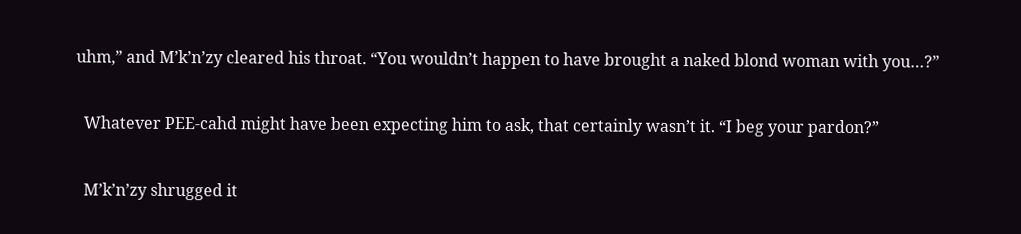uhm,” and M’k’n’zy cleared his throat. “You wouldn’t happen to have brought a naked blond woman with you…?”

  Whatever PEE-cahd might have been expecting him to ask, that certainly wasn’t it. “I beg your pardon?”

  M’k’n’zy shrugged it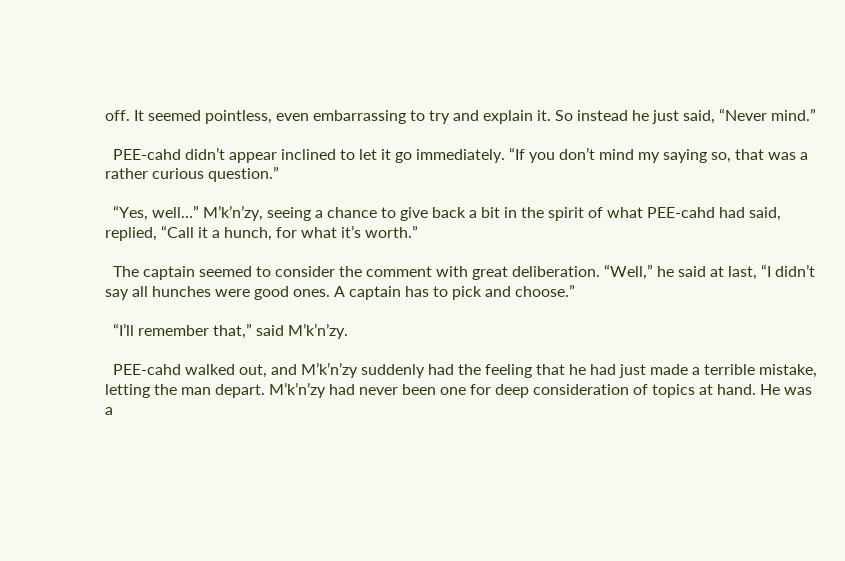off. It seemed pointless, even embarrassing to try and explain it. So instead he just said, “Never mind.”

  PEE-cahd didn’t appear inclined to let it go immediately. “If you don’t mind my saying so, that was a rather curious question.”

  “Yes, well…” M’k’n’zy, seeing a chance to give back a bit in the spirit of what PEE-cahd had said, replied, “Call it a hunch, for what it’s worth.”

  The captain seemed to consider the comment with great deliberation. “Well,” he said at last, “I didn’t say all hunches were good ones. A captain has to pick and choose.”

  “I’ll remember that,” said M’k’n’zy.

  PEE-cahd walked out, and M’k’n’zy suddenly had the feeling that he had just made a terrible mistake, letting the man depart. M’k’n’zy had never been one for deep consideration of topics at hand. He was a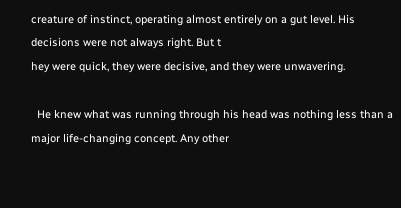creature of instinct, operating almost entirely on a gut level. His decisions were not always right. But t
hey were quick, they were decisive, and they were unwavering.

  He knew what was running through his head was nothing less than a major life-changing concept. Any other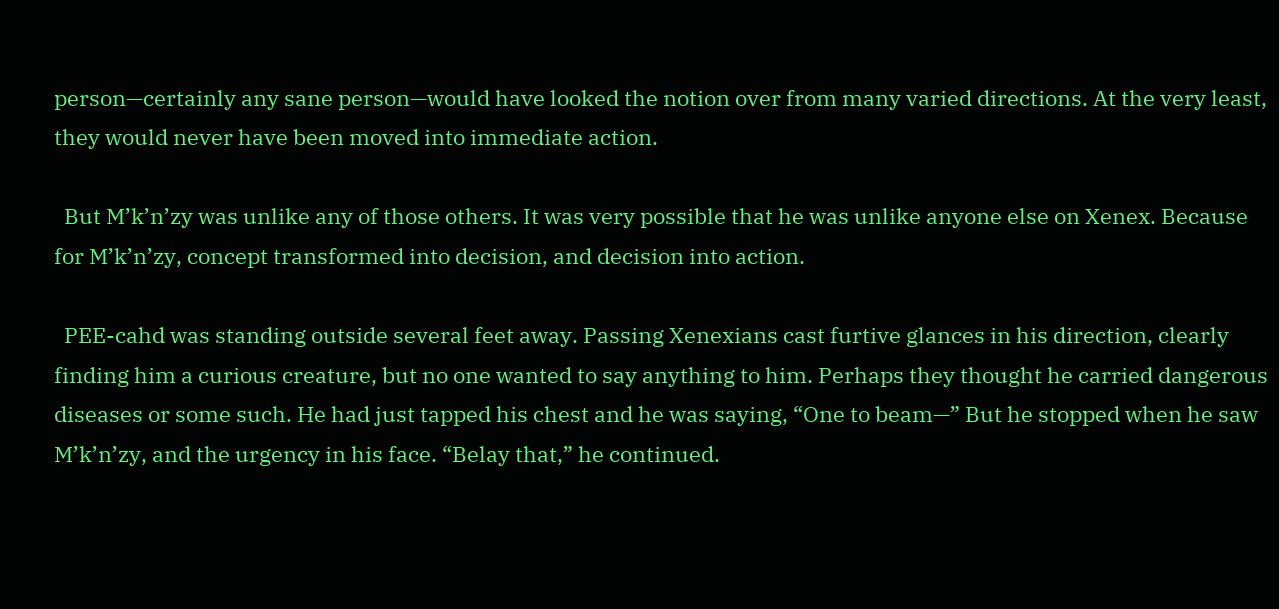person—certainly any sane person—would have looked the notion over from many varied directions. At the very least, they would never have been moved into immediate action.

  But M’k’n’zy was unlike any of those others. It was very possible that he was unlike anyone else on Xenex. Because for M’k’n’zy, concept transformed into decision, and decision into action.

  PEE-cahd was standing outside several feet away. Passing Xenexians cast furtive glances in his direction, clearly finding him a curious creature, but no one wanted to say anything to him. Perhaps they thought he carried dangerous diseases or some such. He had just tapped his chest and he was saying, “One to beam—” But he stopped when he saw M’k’n’zy, and the urgency in his face. “Belay that,” he continued.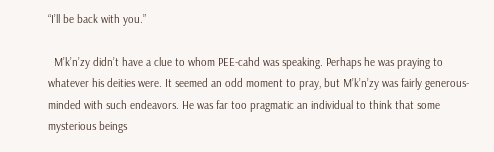“I’ll be back with you.”

  M’k’n’zy didn’t have a clue to whom PEE-cahd was speaking. Perhaps he was praying to whatever his deities were. It seemed an odd moment to pray, but M’k’n’zy was fairly generous-minded with such endeavors. He was far too pragmatic an individual to think that some mysterious beings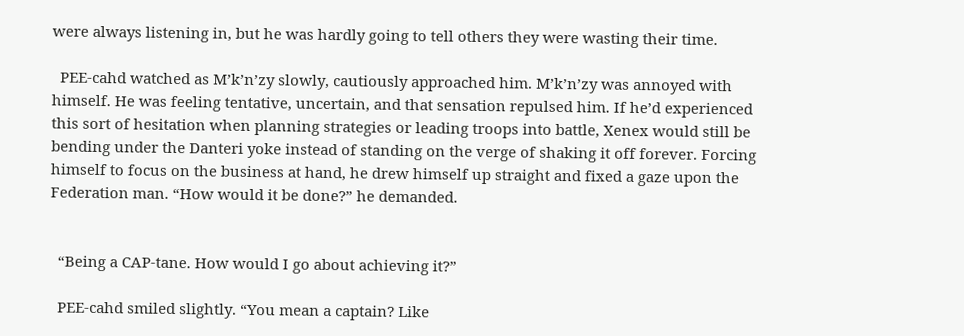were always listening in, but he was hardly going to tell others they were wasting their time.

  PEE-cahd watched as M’k’n’zy slowly, cautiously approached him. M’k’n’zy was annoyed with himself. He was feeling tentative, uncertain, and that sensation repulsed him. If he’d experienced this sort of hesitation when planning strategies or leading troops into battle, Xenex would still be bending under the Danteri yoke instead of standing on the verge of shaking it off forever. Forcing himself to focus on the business at hand, he drew himself up straight and fixed a gaze upon the Federation man. “How would it be done?” he demanded.


  “Being a CAP-tane. How would I go about achieving it?”

  PEE-cahd smiled slightly. “You mean a captain? Like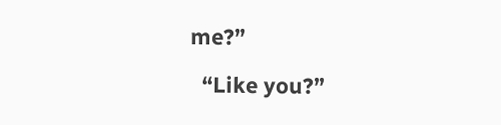me?”

  “Like you?”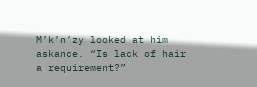M’k’n’zy looked at him askance. “Is lack of hair a requirement?”